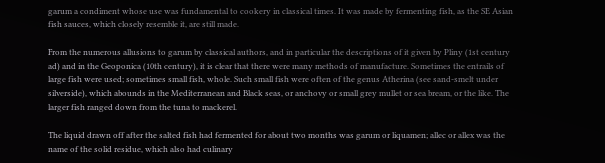garum a condiment whose use was fundamental to cookery in classical times. It was made by fermenting fish, as the SE Asian fish sauces, which closely resemble it, are still made.

From the numerous allusions to garum by classical authors, and in particular the descriptions of it given by Pliny (1st century ad) and in the Geoponica (10th century), it is clear that there were many methods of manufacture. Sometimes the entrails of large fish were used; sometimes small fish, whole. Such small fish were often of the genus Atherina (see sand-smelt under silverside), which abounds in the Mediterranean and Black seas, or anchovy or small grey mullet or sea bream, or the like. The larger fish ranged down from the tuna to mackerel.

The liquid drawn off after the salted fish had fermented for about two months was garum or liquamen; allec or allex was the name of the solid residue, which also had culinary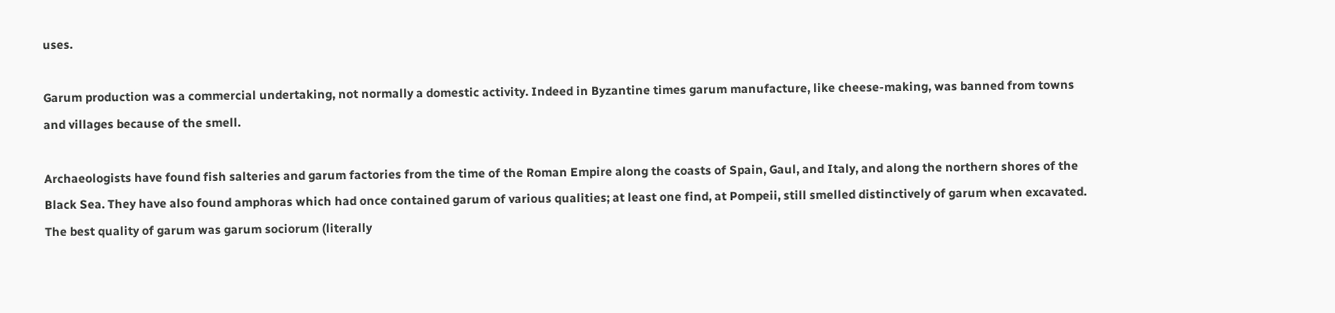uses.

Garum production was a commercial undertaking, not normally a domestic activity. Indeed in Byzantine times garum manufacture, like cheese-making, was banned from towns and villages because of the smell.

Archaeologists have found fish salteries and garum factories from the time of the Roman Empire along the coasts of Spain, Gaul, and Italy, and along the northern shores of the Black Sea. They have also found amphoras which had once contained garum of various qualities; at least one find, at Pompeii, still smelled distinctively of garum when excavated. The best quality of garum was garum sociorum (literally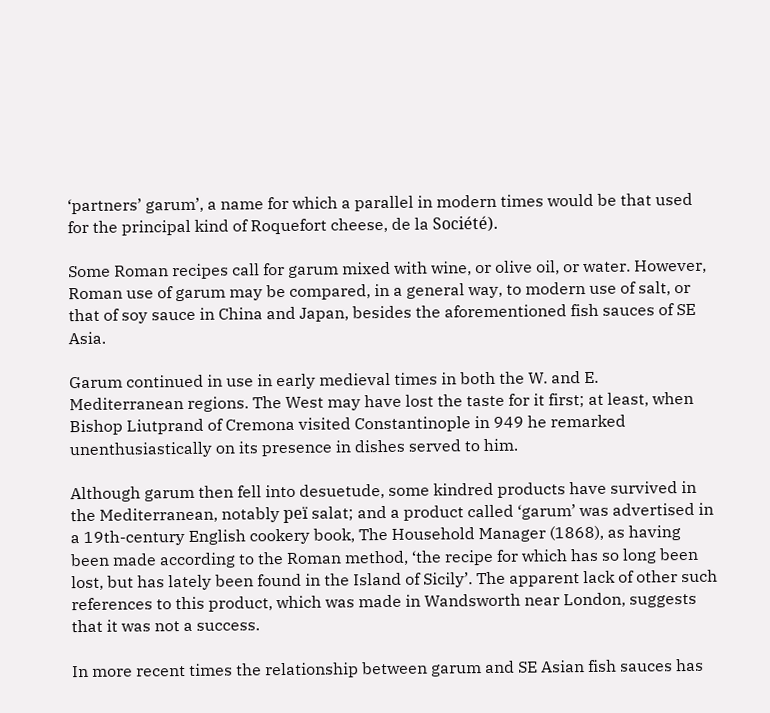‘partners’ garum’, a name for which a parallel in modern times would be that used for the principal kind of Roquefort cheese, de la Société).

Some Roman recipes call for garum mixed with wine, or olive oil, or water. However, Roman use of garum may be compared, in a general way, to modern use of salt, or that of soy sauce in China and Japan, besides the aforementioned fish sauces of SE Asia.

Garum continued in use in early medieval times in both the W. and E. Mediterranean regions. The West may have lost the taste for it first; at least, when Bishop Liutprand of Cremona visited Constantinople in 949 he remarked unenthusiastically on its presence in dishes served to him.

Although garum then fell into desuetude, some kindred products have survived in the Mediterranean, notably peï salat; and a product called ‘garum’ was advertised in a 19th-century English cookery book, The Household Manager (1868), as having been made according to the Roman method, ‘the recipe for which has so long been lost, but has lately been found in the Island of Sicily’. The apparent lack of other such references to this product, which was made in Wandsworth near London, suggests that it was not a success.

In more recent times the relationship between garum and SE Asian fish sauces has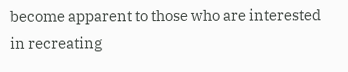become apparent to those who are interested in recreating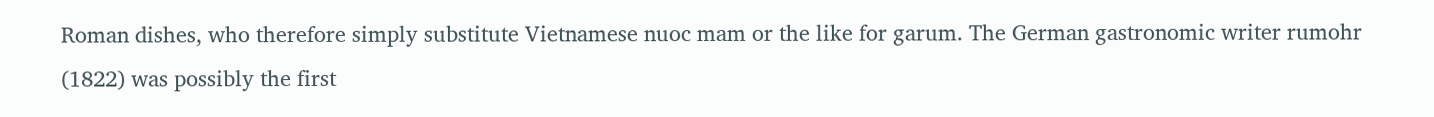Roman dishes, who therefore simply substitute Vietnamese nuoc mam or the like for garum. The German gastronomic writer rumohr (1822) was possibly the first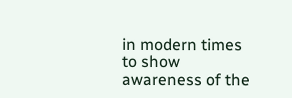in modern times to show awareness of the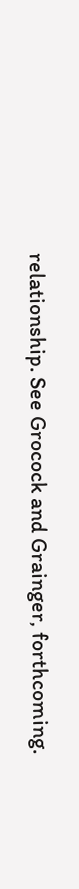relationship. See Grocock and Grainger, forthcoming.